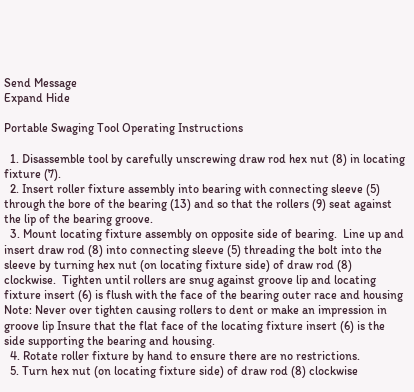Send Message
Expand Hide

Portable Swaging Tool Operating Instructions

  1. Disassemble tool by carefully unscrewing draw rod hex nut (8) in locating fixture (7).
  2. Insert roller fixture assembly into bearing with connecting sleeve (5) through the bore of the bearing (13) and so that the rollers (9) seat against the lip of the bearing groove.
  3. Mount locating fixture assembly on opposite side of bearing.  Line up and insert draw rod (8) into connecting sleeve (5) threading the bolt into the sleeve by turning hex nut (on locating fixture side) of draw rod (8) clockwise.  Tighten until rollers are snug against groove lip and locating fixture insert (6) is flush with the face of the bearing outer race and housing Note: Never over tighten causing rollers to dent or make an impression in groove lip Insure that the flat face of the locating fixture insert (6) is the side supporting the bearing and housing.
  4. Rotate roller fixture by hand to ensure there are no restrictions.
  5. Turn hex nut (on locating fixture side) of draw rod (8) clockwise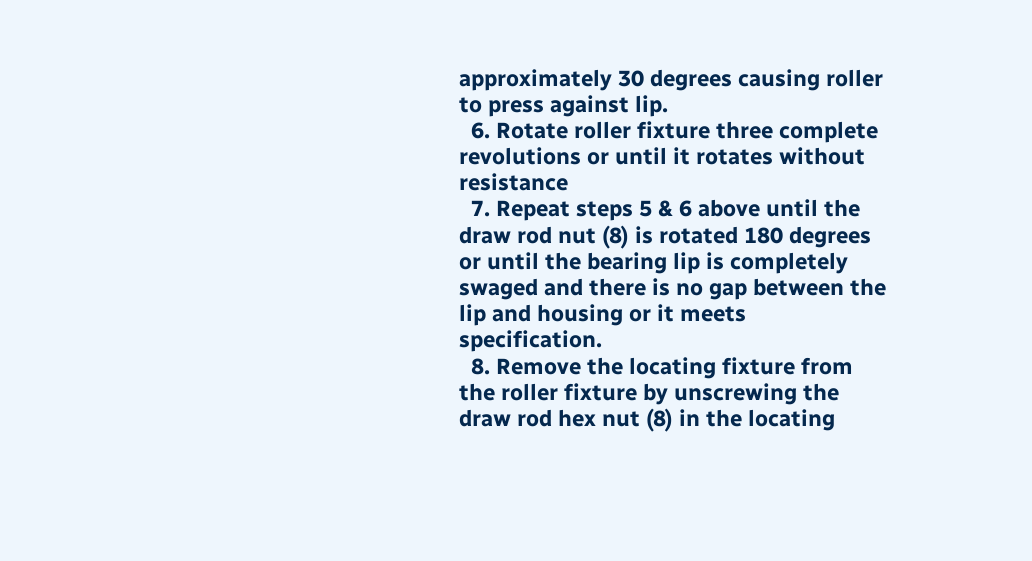approximately 30 degrees causing roller to press against lip.
  6. Rotate roller fixture three complete revolutions or until it rotates without resistance
  7. Repeat steps 5 & 6 above until the draw rod nut (8) is rotated 180 degrees or until the bearing lip is completely swaged and there is no gap between the lip and housing or it meets specification.
  8. Remove the locating fixture from the roller fixture by unscrewing the draw rod hex nut (8) in the locating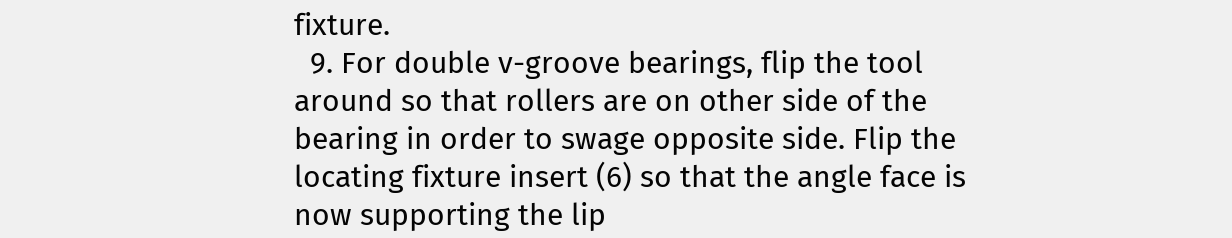fixture.
  9. For double v-groove bearings, flip the tool around so that rollers are on other side of the bearing in order to swage opposite side. Flip the locating fixture insert (6) so that the angle face is now supporting the lip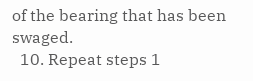of the bearing that has been swaged.
  10. Repeat steps 1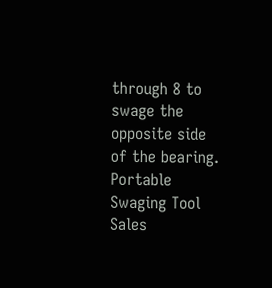through 8 to swage the opposite side of the bearing.
Portable Swaging Tool
Sales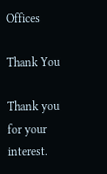Offices

Thank You

Thank you for your interest.